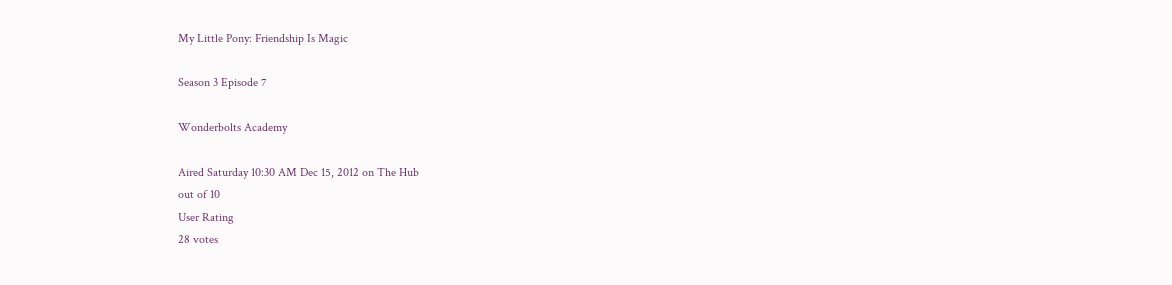My Little Pony: Friendship Is Magic

Season 3 Episode 7

Wonderbolts Academy

Aired Saturday 10:30 AM Dec 15, 2012 on The Hub
out of 10
User Rating
28 votes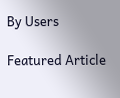By Users

Featured Article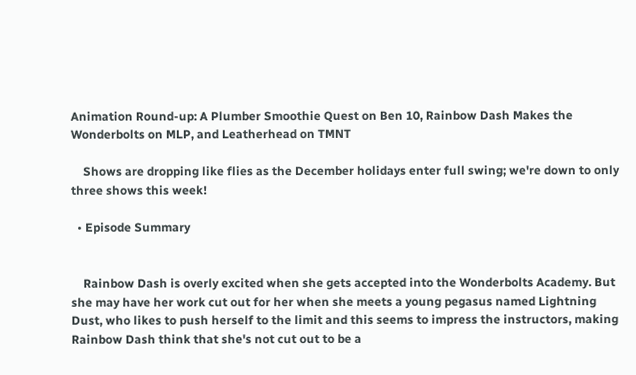Animation Round-up: A Plumber Smoothie Quest on Ben 10, Rainbow Dash Makes the Wonderbolts on MLP, and Leatherhead on TMNT

    Shows are dropping like flies as the December holidays enter full swing; we're down to only three shows this week!

  • Episode Summary


    Rainbow Dash is overly excited when she gets accepted into the Wonderbolts Academy. But she may have her work cut out for her when she meets a young pegasus named Lightning Dust, who likes to push herself to the limit and this seems to impress the instructors, making Rainbow Dash think that she's not cut out to be a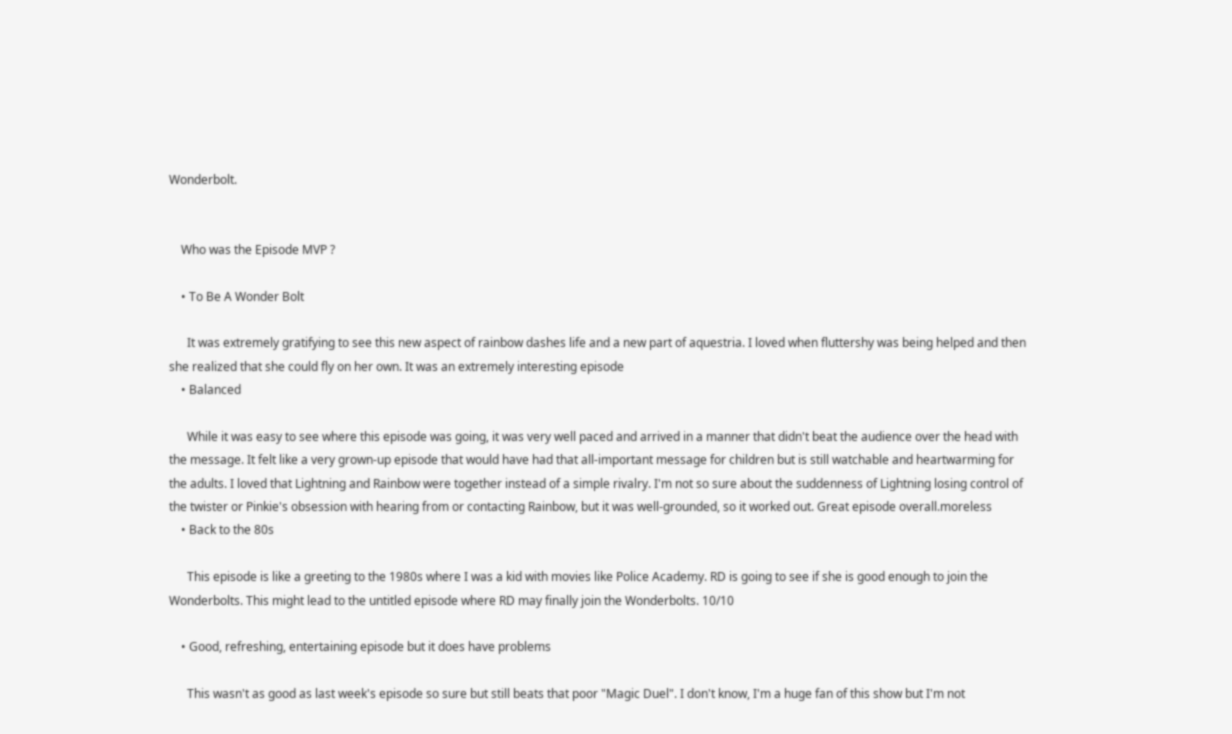Wonderbolt.


    Who was the Episode MVP ?

    • To Be A Wonder Bolt

      It was extremely gratifying to see this new aspect of rainbow dashes life and a new part of aquestria. I loved when fluttershy was being helped and then she realized that she could fly on her own. It was an extremely interesting episode
    • Balanced

      While it was easy to see where this episode was going, it was very well paced and arrived in a manner that didn't beat the audience over the head with the message. It felt like a very grown-up episode that would have had that all-important message for children but is still watchable and heartwarming for the adults. I loved that Lightning and Rainbow were together instead of a simple rivalry. I'm not so sure about the suddenness of Lightning losing control of the twister or Pinkie's obsession with hearing from or contacting Rainbow, but it was well-grounded, so it worked out. Great episode overall.moreless
    • Back to the 80s

      This episode is like a greeting to the 1980s where I was a kid with movies like Police Academy. RD is going to see if she is good enough to join the Wonderbolts. This might lead to the untitled episode where RD may finally join the Wonderbolts. 10/10

    • Good, refreshing, entertaining episode but it does have problems

      This wasn't as good as last week's episode so sure but still beats that poor "Magic Duel". I don't know, I'm a huge fan of this show but I'm not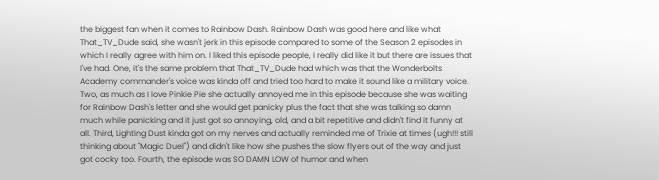the biggest fan when it comes to Rainbow Dash. Rainbow Dash was good here and like what That_TV_Dude said, she wasn't jerk in this episode compared to some of the Season 2 episodes in which I really agree with him on. I liked this episode people, I really did like it but there are issues that I've had. One, it's the same problem that That_TV_Dude had which was that the Wonderbolts Academy commander's voice was kinda off and tried too hard to make it sound like a military voice. Two, as much as I love Pinkie Pie she actually annoyed me in this episode because she was waiting for Rainbow Dash's letter and she would get panicky plus the fact that she was talking so damn much while panicking and it just got so annoying, old, and a bit repetitive and didn't find it funny at all. Third, Lighting Dust kinda got on my nerves and actually reminded me of Trixie at times (ugh!!! still thinking about "Magic Duel") and didn't like how she pushes the slow flyers out of the way and just got cocky too. Fourth, the episode was SO DAMN LOW of humor and when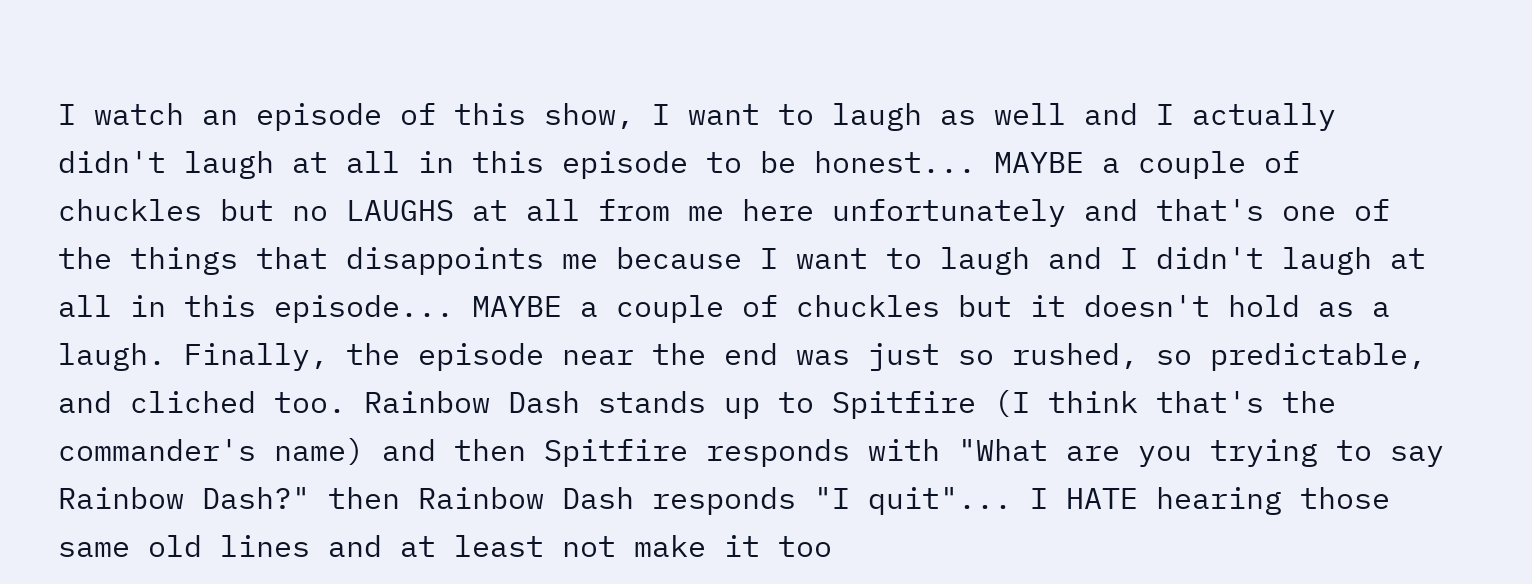I watch an episode of this show, I want to laugh as well and I actually didn't laugh at all in this episode to be honest... MAYBE a couple of chuckles but no LAUGHS at all from me here unfortunately and that's one of the things that disappoints me because I want to laugh and I didn't laugh at all in this episode... MAYBE a couple of chuckles but it doesn't hold as a laugh. Finally, the episode near the end was just so rushed, so predictable, and cliched too. Rainbow Dash stands up to Spitfire (I think that's the commander's name) and then Spitfire responds with "What are you trying to say Rainbow Dash?" then Rainbow Dash responds "I quit"... I HATE hearing those same old lines and at least not make it too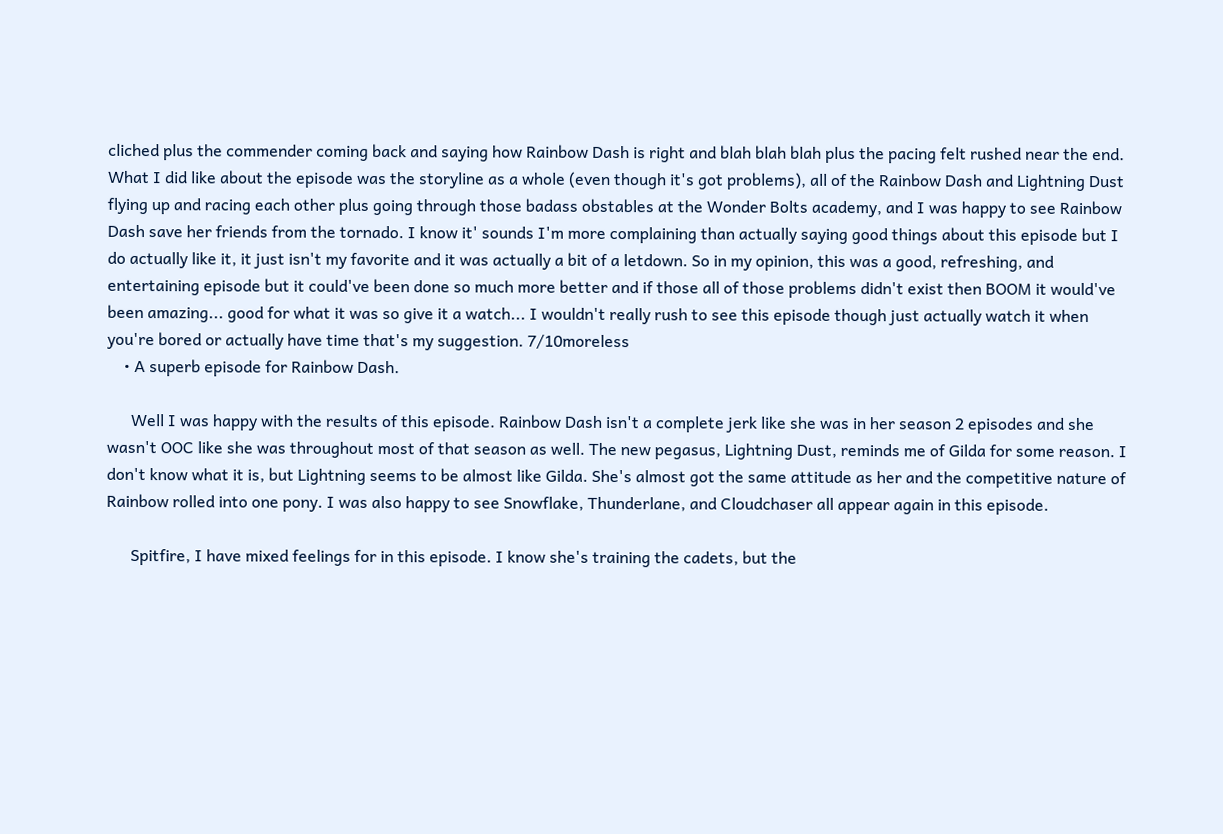cliched plus the commender coming back and saying how Rainbow Dash is right and blah blah blah plus the pacing felt rushed near the end. What I did like about the episode was the storyline as a whole (even though it's got problems), all of the Rainbow Dash and Lightning Dust flying up and racing each other plus going through those badass obstables at the Wonder Bolts academy, and I was happy to see Rainbow Dash save her friends from the tornado. I know it' sounds I'm more complaining than actually saying good things about this episode but I do actually like it, it just isn't my favorite and it was actually a bit of a letdown. So in my opinion, this was a good, refreshing, and entertaining episode but it could've been done so much more better and if those all of those problems didn't exist then BOOM it would've been amazing... good for what it was so give it a watch... I wouldn't really rush to see this episode though just actually watch it when you're bored or actually have time that's my suggestion. 7/10moreless
    • A superb episode for Rainbow Dash.

      Well I was happy with the results of this episode. Rainbow Dash isn't a complete jerk like she was in her season 2 episodes and she wasn't OOC like she was throughout most of that season as well. The new pegasus, Lightning Dust, reminds me of Gilda for some reason. I don't know what it is, but Lightning seems to be almost like Gilda. She's almost got the same attitude as her and the competitive nature of Rainbow rolled into one pony. I was also happy to see Snowflake, Thunderlane, and Cloudchaser all appear again in this episode.

      Spitfire, I have mixed feelings for in this episode. I know she's training the cadets, but the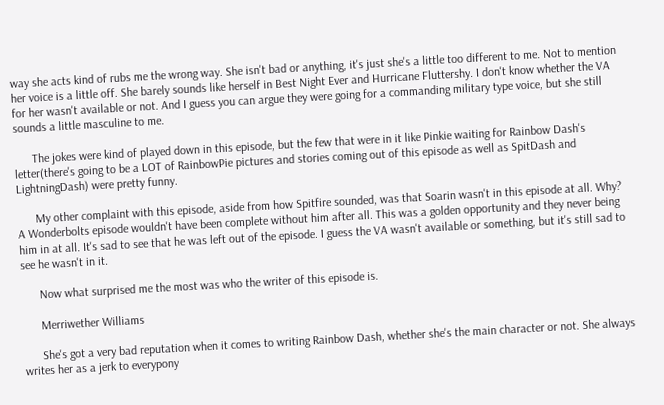way she acts kind of rubs me the wrong way. She isn't bad or anything, it's just she's a little too different to me. Not to mention her voice is a little off. She barely sounds like herself in Best Night Ever and Hurricane Fluttershy. I don't know whether the VA for her wasn't available or not. And I guess you can argue they were going for a commanding military type voice, but she still sounds a little masculine to me.

      The jokes were kind of played down in this episode, but the few that were in it like Pinkie waiting for Rainbow Dash's letter(there's going to be a LOT of RainbowPie pictures and stories coming out of this episode as well as SpitDash and LightningDash) were pretty funny.

      My other complaint with this episode, aside from how Spitfire sounded, was that Soarin wasn't in this episode at all. Why? A Wonderbolts episode wouldn't have been complete without him after all. This was a golden opportunity and they never being him in at all. It's sad to see that he was left out of the episode. I guess the VA wasn't available or something, but it's still sad to see he wasn't in it.

      Now what surprised me the most was who the writer of this episode is.

      Merriwether Williams

      She's got a very bad reputation when it comes to writing Rainbow Dash, whether she's the main character or not. She always writes her as a jerk to everypony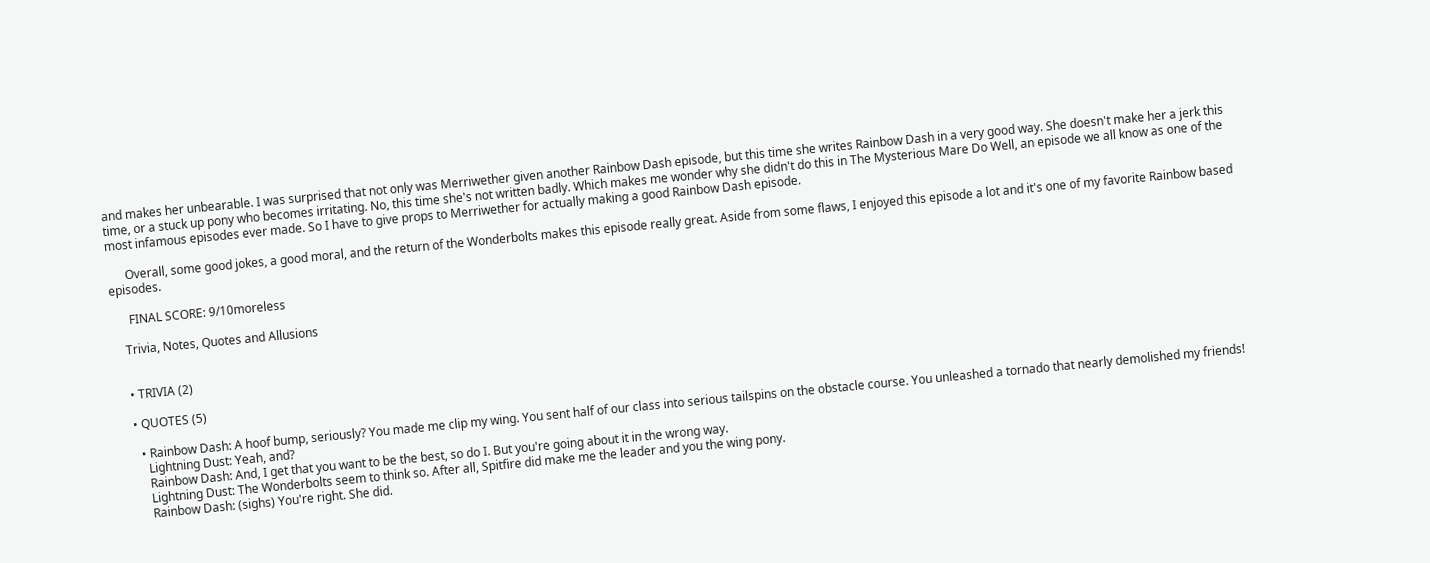and makes her unbearable. I was surprised that not only was Merriwether given another Rainbow Dash episode, but this time she writes Rainbow Dash in a very good way. She doesn't make her a jerk this time, or a stuck up pony who becomes irritating. No, this time she's not written badly. Which makes me wonder why she didn't do this in The Mysterious Mare Do Well, an episode we all know as one of the most infamous episodes ever made. So I have to give props to Merriwether for actually making a good Rainbow Dash episode.

      Overall, some good jokes, a good moral, and the return of the Wonderbolts makes this episode really great. Aside from some flaws, I enjoyed this episode a lot and it's one of my favorite Rainbow based episodes.

      FINAL SCORE: 9/10moreless

    Trivia, Notes, Quotes and Allusions


    • TRIVIA (2)

    • QUOTES (5)

      • Rainbow Dash: A hoof bump, seriously? You made me clip my wing. You sent half of our class into serious tailspins on the obstacle course. You unleashed a tornado that nearly demolished my friends!
        Lightning Dust: Yeah, and?
        Rainbow Dash: And, I get that you want to be the best, so do I. But you're going about it in the wrong way.
        Lightning Dust: The Wonderbolts seem to think so. After all, Spitfire did make me the leader and you the wing pony.
        Rainbow Dash: (sighs) You're right. She did.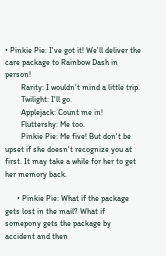• Pinkie Pie: I've got it! We'll deliver the care package to Rainbow Dash in person!
        Rarity: I wouldn't mind a little trip.
        Twilight: I'll go.
        Applejack: Count me in!
        Fluttershy: Me too.
        Pinkie Pie: Me five! But don't be upset if she doesn't recognize you at first. It may take a while for her to get her memory back.

      • Pinkie Pie: What if the package gets lost in the mail? What if somepony gets the package by accident and then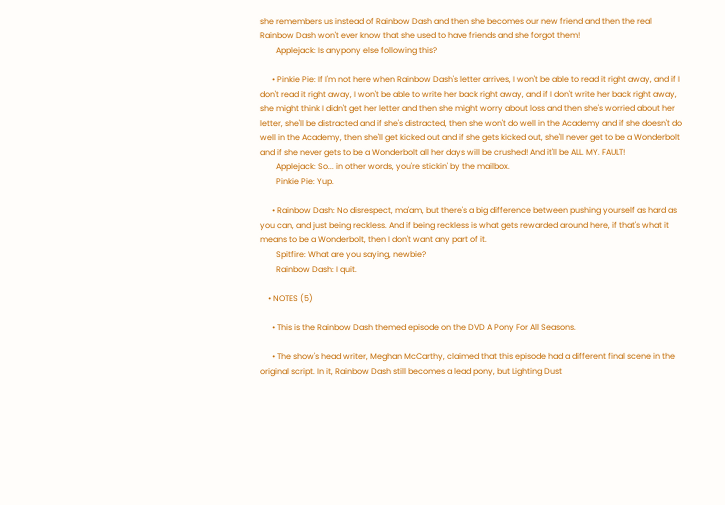she remembers us instead of Rainbow Dash and then she becomes our new friend and then the real Rainbow Dash won't ever know that she used to have friends and she forgot them!
        Applejack: Is anypony else following this?

      • Pinkie Pie: If I'm not here when Rainbow Dash's letter arrives, I won't be able to read it right away, and if I don't read it right away, I won't be able to write her back right away, and if I don't write her back right away, she might think I didn't get her letter and then she might worry about loss and then she's worried about her letter, she'll be distracted and if she's distracted, then she won't do well in the Academy and if she doesn't do well in the Academy, then she'll get kicked out and if she gets kicked out, she'll never get to be a Wonderbolt and if she never gets to be a Wonderbolt all her days will be crushed! And it'll be ALL. MY. FAULT!
        Applejack: So... in other words, you're stickin' by the mailbox.
        Pinkie Pie: Yup.

      • Rainbow Dash: No disrespect, ma'am, but there's a big difference between pushing yourself as hard as you can, and just being reckless. And if being reckless is what gets rewarded around here, if that's what it means to be a Wonderbolt, then I don't want any part of it.
        Spitfire: What are you saying, newbie?
        Rainbow Dash: I quit.

    • NOTES (5)

      • This is the Rainbow Dash themed episode on the DVD A Pony For All Seasons.

      • The show's head writer, Meghan McCarthy, claimed that this episode had a different final scene in the original script. In it, Rainbow Dash still becomes a lead pony, but Lighting Dust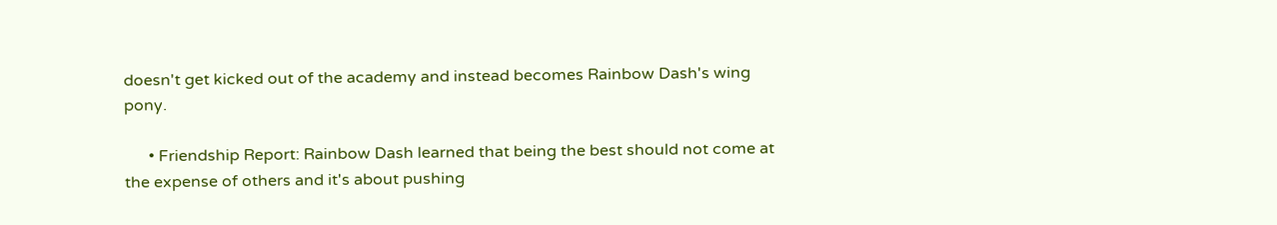doesn't get kicked out of the academy and instead becomes Rainbow Dash's wing pony.

      • Friendship Report: Rainbow Dash learned that being the best should not come at the expense of others and it's about pushing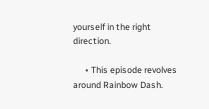yourself in the right direction.

      • This episode revolves around Rainbow Dash.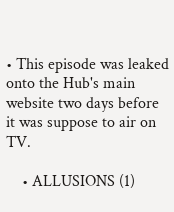• This episode was leaked onto the Hub's main website two days before it was suppose to air on TV.

    • ALLUSIONS (1)